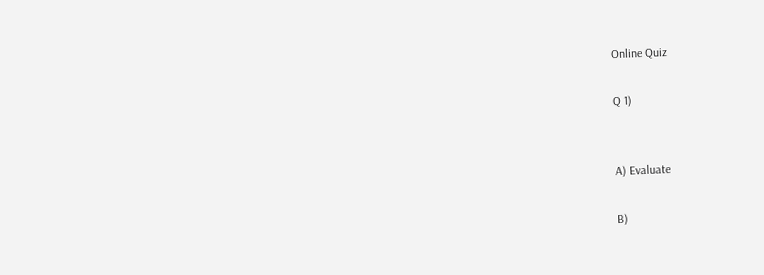Online Quiz

Q 1)


A) Evaluate

B)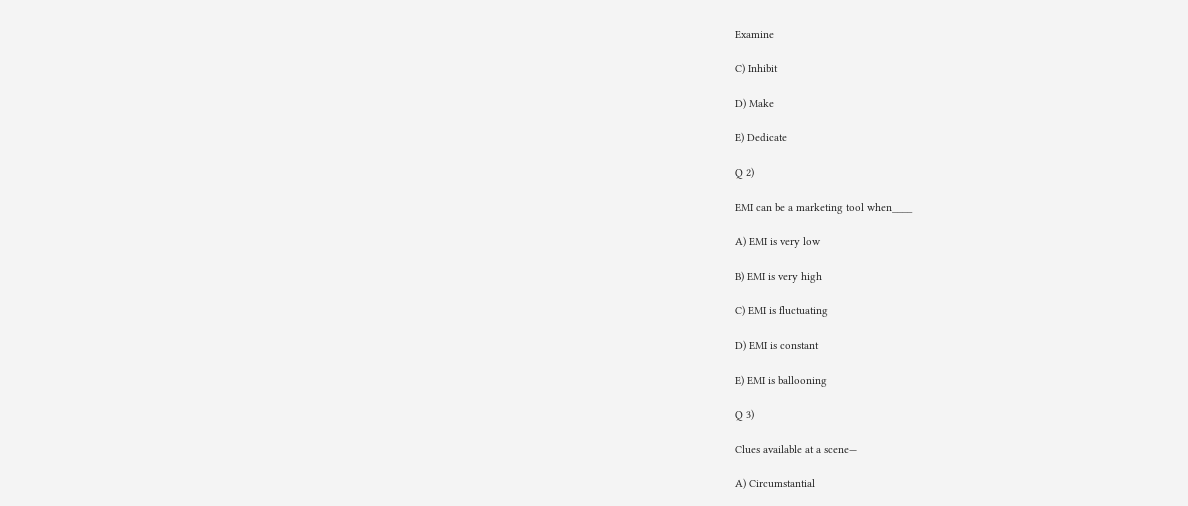Examine

C) Inhibit

D) Make

E) Dedicate

Q 2)

EMI can be a marketing tool when____

A) EMI is very low

B) EMI is very high

C) EMI is fluctuating

D) EMI is constant

E) EMI is ballooning

Q 3)

Clues available at a scene—

A) Circumstantial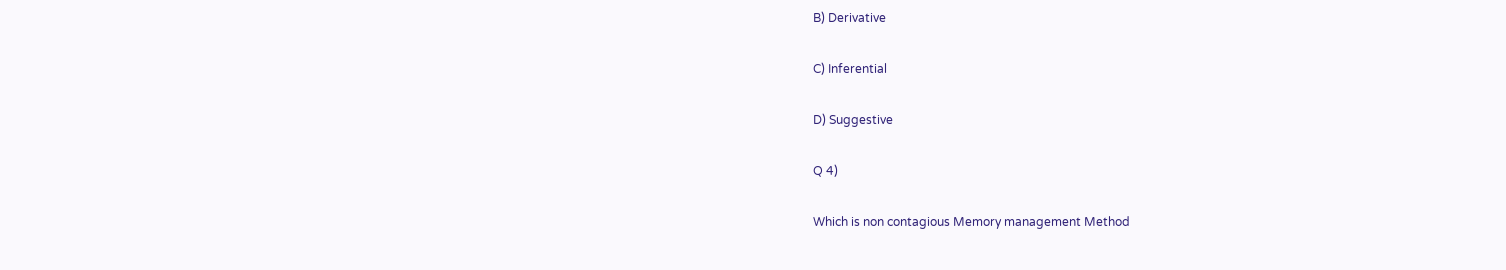B) Derivative

C) Inferential

D) Suggestive

Q 4)

Which is non contagious Memory management Method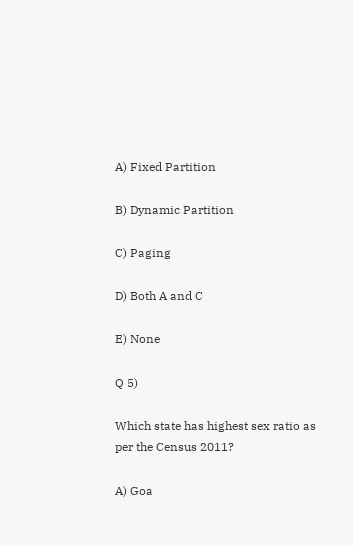A) Fixed Partition

B) Dynamic Partition

C) Paging

D) Both A and C

E) None

Q 5)

Which state has highest sex ratio as per the Census 2011?

A) Goa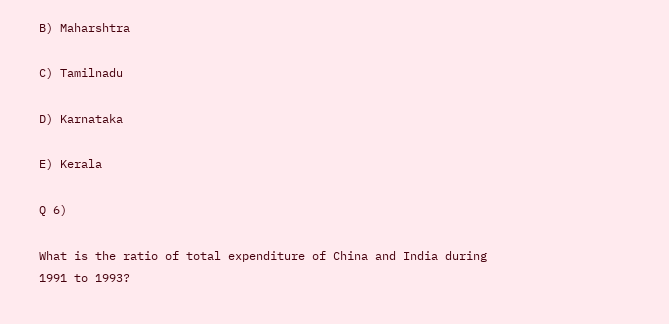B) Maharshtra

C) Tamilnadu

D) Karnataka

E) Kerala

Q 6)

What is the ratio of total expenditure of China and India during 1991 to 1993?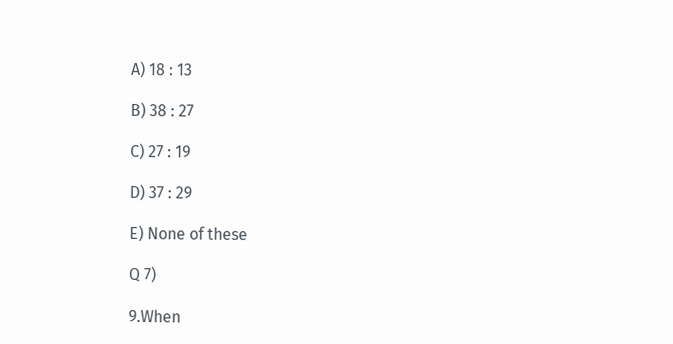A) 18 : 13

B) 38 : 27

C) 27 : 19

D) 37 : 29

E) None of these

Q 7)

9.When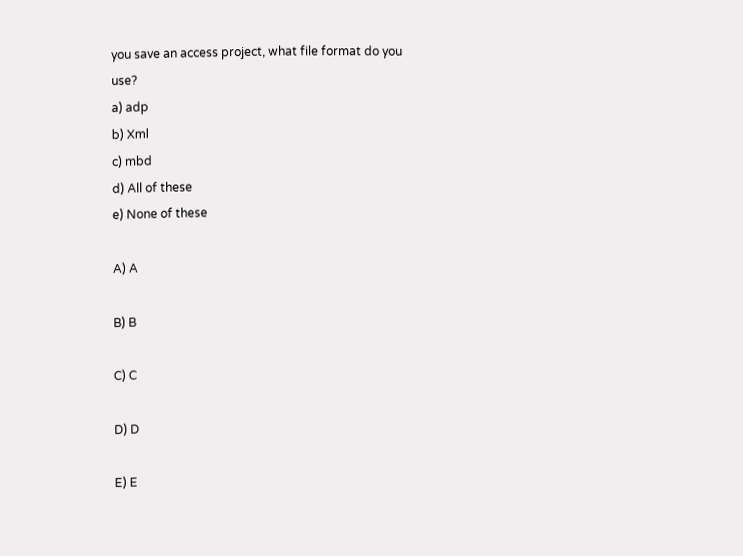you save an access project, what file format do you use?
a) adp
b) Xml
c) mbd
d) All of these
e) None of these

A) A

B) B

C) C

D) D

E) E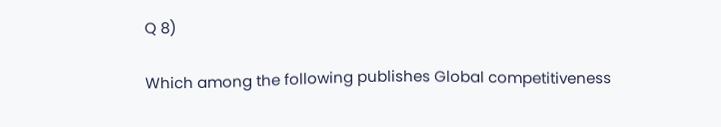Q 8)

Which among the following publishes Global competitiveness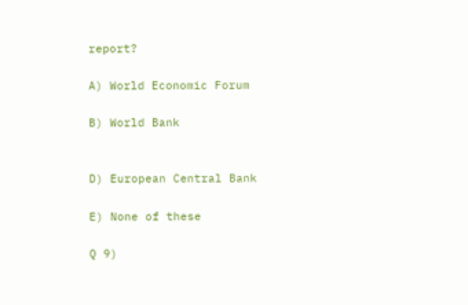report?

A) World Economic Forum

B) World Bank


D) European Central Bank

E) None of these

Q 9)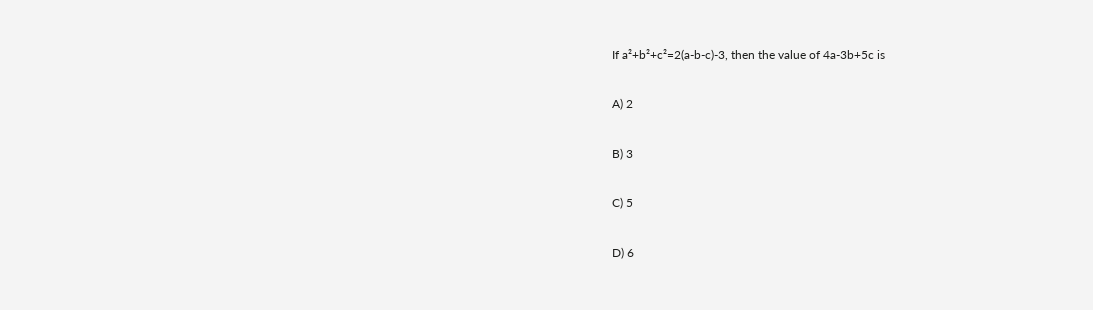If a²+b²+c²=2(a-b-c)-3, then the value of 4a-3b+5c is

A) 2

B) 3

C) 5

D) 6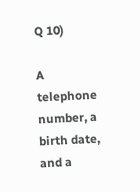Q 10)

A telephone number, a birth date, and a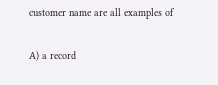customer name are all examples of

A) a record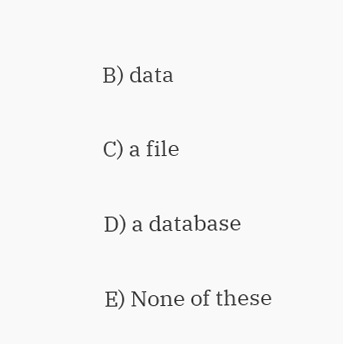B) data

C) a file

D) a database

E) None of these